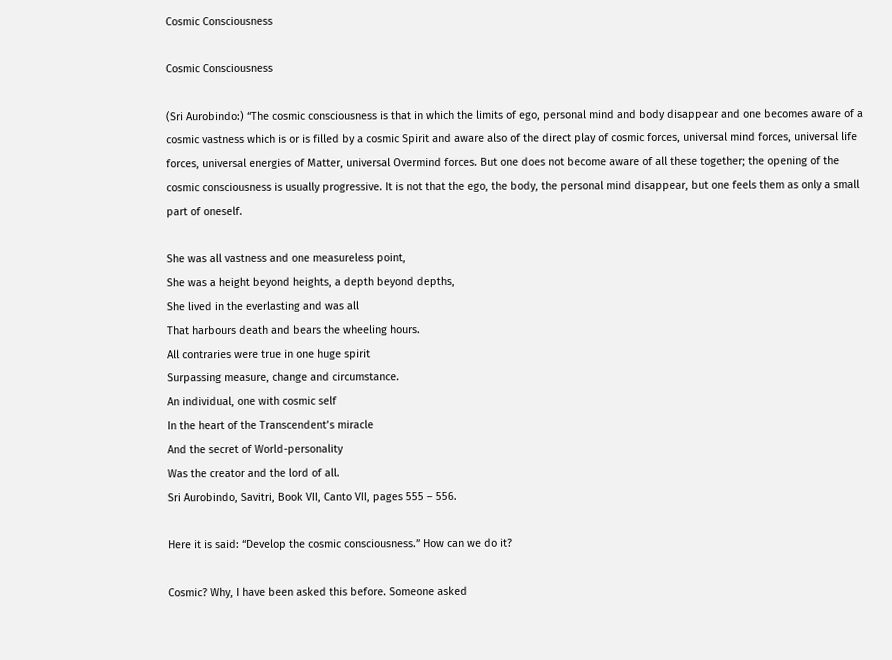Cosmic Consciousness

Cosmic Consciousness

(Sri Aurobindo:) “The cosmic consciousness is that in which the limits of ego, personal mind and body disappear and one becomes aware of a cosmic vastness which is or is filled by a cosmic Spirit and aware also of the direct play of cosmic forces, universal mind forces, universal life forces, universal energies of Matter, universal Overmind forces. But one does not become aware of all these together; the opening of the cosmic consciousness is usually progressive. It is not that the ego, the body, the personal mind disappear, but one feels them as only a small part of oneself.

She was all vastness and one measureless point,
She was a height beyond heights, a depth beyond depths,
She lived in the everlasting and was all
That harbours death and bears the wheeling hours.
All contraries were true in one huge spirit
Surpassing measure, change and circumstance.
An individual, one with cosmic self
In the heart of the Transcendent’s miracle
And the secret of World-personality
Was the creator and the lord of all.
Sri Aurobindo, Savitri, Book VII, Canto VII, pages 555 – 556.

Here it is said: “Develop the cosmic consciousness.” How can we do it?

Cosmic? Why, I have been asked this before. Someone asked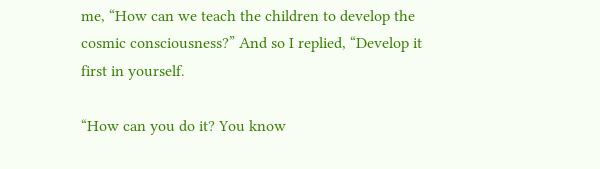me, “How can we teach the children to develop the cosmic consciousness?” And so I replied, “Develop it first in yourself.

“How can you do it? You know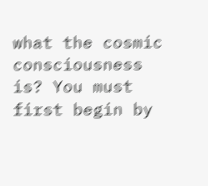what the cosmic consciousness is? You must first begin by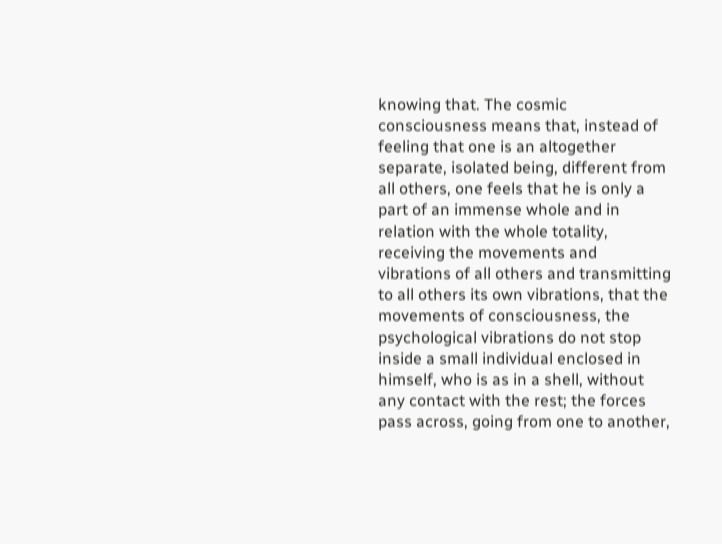knowing that. The cosmic consciousness means that, instead of feeling that one is an altogether separate, isolated being, different from all others, one feels that he is only a part of an immense whole and in relation with the whole totality, receiving the movements and vibrations of all others and transmitting to all others its own vibrations, that the movements of consciousness, the psychological vibrations do not stop inside a small individual enclosed in himself, who is as in a shell, without any contact with the rest; the forces pass across, going from one to another,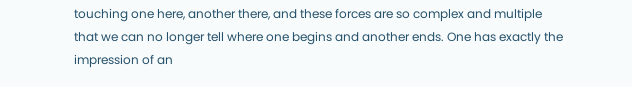touching one here, another there, and these forces are so complex and multiple that we can no longer tell where one begins and another ends. One has exactly the impression of an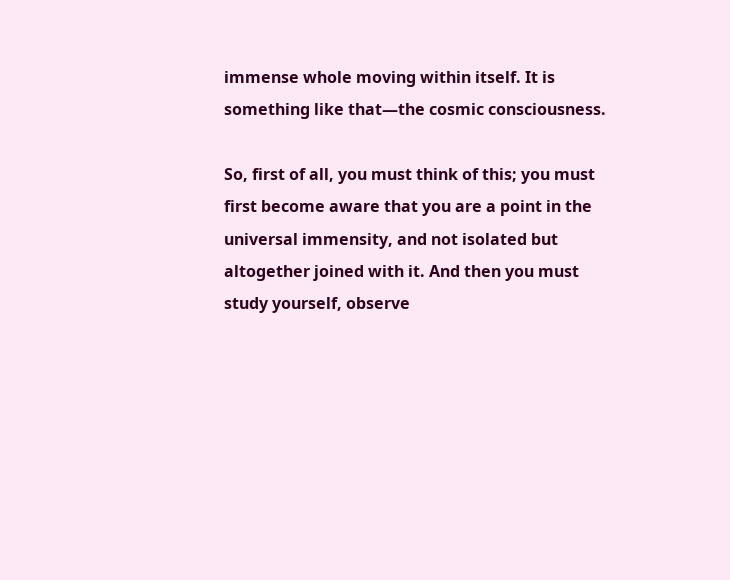immense whole moving within itself. It is something like that—the cosmic consciousness.

So, first of all, you must think of this; you must first become aware that you are a point in the universal immensity, and not isolated but altogether joined with it. And then you must study yourself, observe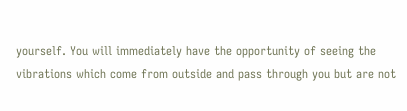yourself. You will immediately have the opportunity of seeing the vibrations which come from outside and pass through you but are not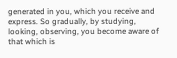generated in you, which you receive and express. So gradually, by studying, looking, observing, you become aware of that which is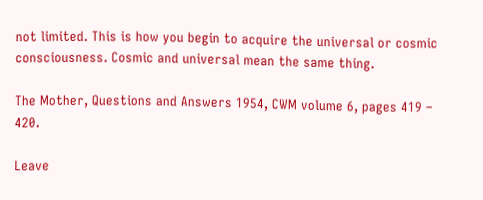not limited. This is how you begin to acquire the universal or cosmic consciousness. Cosmic and universal mean the same thing.

The Mother, Questions and Answers 1954, CWM volume 6, pages 419 – 420.

Leave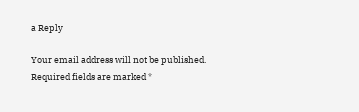a Reply

Your email address will not be published. Required fields are marked *